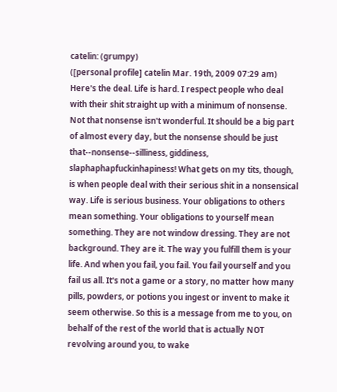catelin: (grumpy)
([personal profile] catelin Mar. 19th, 2009 07:29 am)
Here's the deal. Life is hard. I respect people who deal with their shit straight up with a minimum of nonsense. Not that nonsense isn't wonderful. It should be a big part of almost every day, but the nonsense should be just that--nonsense--silliness, giddiness, slaphaphapfuckinhapiness! What gets on my tits, though, is when people deal with their serious shit in a nonsensical way. Life is serious business. Your obligations to others mean something. Your obligations to yourself mean something. They are not window dressing. They are not background. They are it. The way you fulfill them is your life. And when you fail, you fail. You fail yourself and you fail us all. It's not a game or a story, no matter how many pills, powders, or potions you ingest or invent to make it seem otherwise. So this is a message from me to you, on behalf of the rest of the world that is actually NOT revolving around you, to wake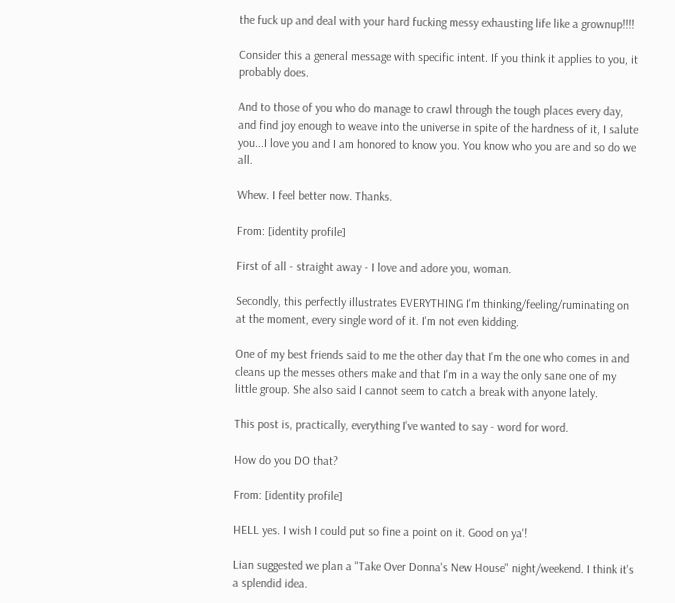the fuck up and deal with your hard fucking messy exhausting life like a grownup!!!!

Consider this a general message with specific intent. If you think it applies to you, it probably does.

And to those of you who do manage to crawl through the tough places every day, and find joy enough to weave into the universe in spite of the hardness of it, I salute you...I love you and I am honored to know you. You know who you are and so do we all.

Whew. I feel better now. Thanks.

From: [identity profile]

First of all - straight away - I love and adore you, woman.

Secondly, this perfectly illustrates EVERYTHING I'm thinking/feeling/ruminating on at the moment, every single word of it. I'm not even kidding.

One of my best friends said to me the other day that I'm the one who comes in and cleans up the messes others make and that I'm in a way the only sane one of my little group. She also said I cannot seem to catch a break with anyone lately.

This post is, practically, everything I've wanted to say - word for word.

How do you DO that?

From: [identity profile]

HELL yes. I wish I could put so fine a point on it. Good on ya'!

Lian suggested we plan a "Take Over Donna's New House" night/weekend. I think it's a splendid idea.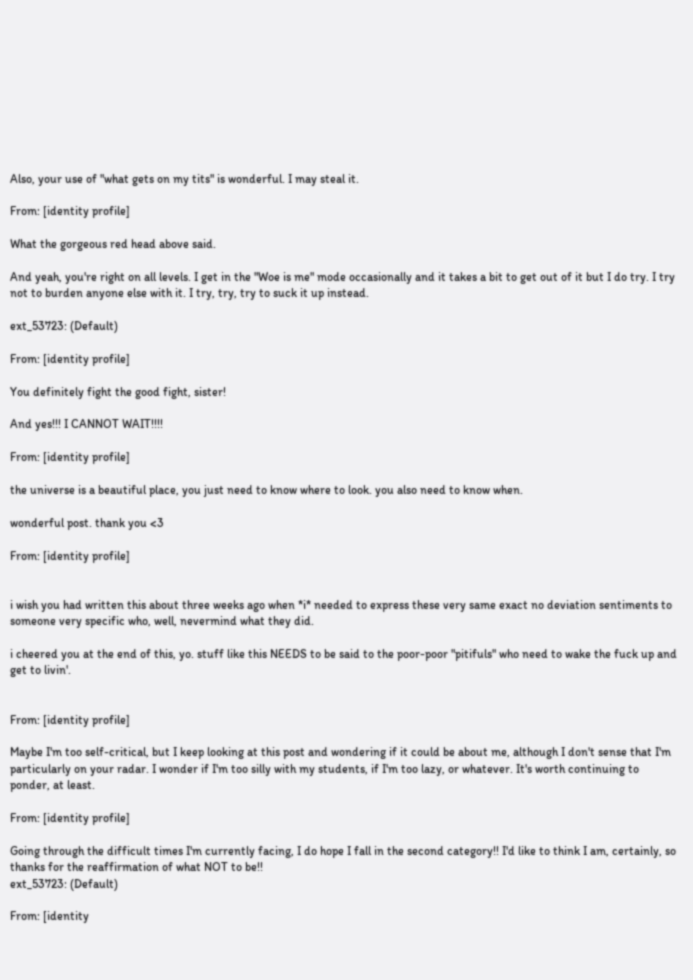Also, your use of "what gets on my tits" is wonderful. I may steal it.

From: [identity profile]

What the gorgeous red head above said.

And yeah, you're right on all levels. I get in the "Woe is me" mode occasionally and it takes a bit to get out of it but I do try. I try not to burden anyone else with it. I try, try, try to suck it up instead.

ext_53723: (Default)

From: [identity profile]

You definitely fight the good fight, sister!

And yes!!! I CANNOT WAIT!!!!

From: [identity profile]

the universe is a beautiful place, you just need to know where to look. you also need to know when.

wonderful post. thank you <3

From: [identity profile]


i wish you had written this about three weeks ago when *i* needed to express these very same exact no deviation sentiments to someone very specific who, well, nevermind what they did.

i cheered you at the end of this, yo. stuff like this NEEDS to be said to the poor-poor "pitifuls" who need to wake the fuck up and get to livin'.


From: [identity profile]

Maybe I'm too self-critical, but I keep looking at this post and wondering if it could be about me, although I don't sense that I'm particularly on your radar. I wonder if I'm too silly with my students, if I'm too lazy, or whatever. It's worth continuing to ponder, at least.

From: [identity profile]

Going through the difficult times I'm currently facing, I do hope I fall in the second category!! I'd like to think I am, certainly, so thanks for the reaffirmation of what NOT to be!!
ext_53723: (Default)

From: [identity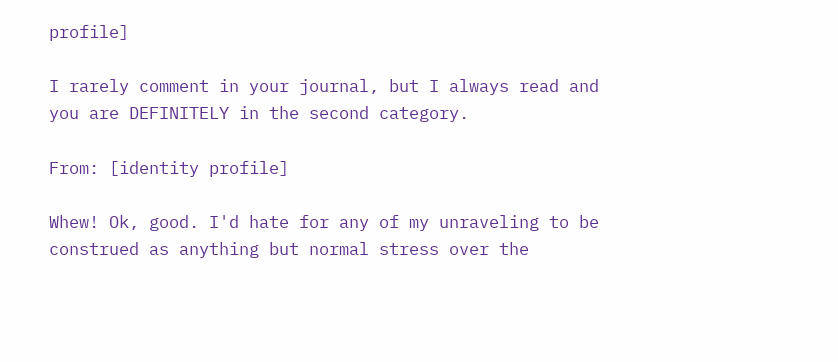profile]

I rarely comment in your journal, but I always read and you are DEFINITELY in the second category.

From: [identity profile]

Whew! Ok, good. I'd hate for any of my unraveling to be construed as anything but normal stress over the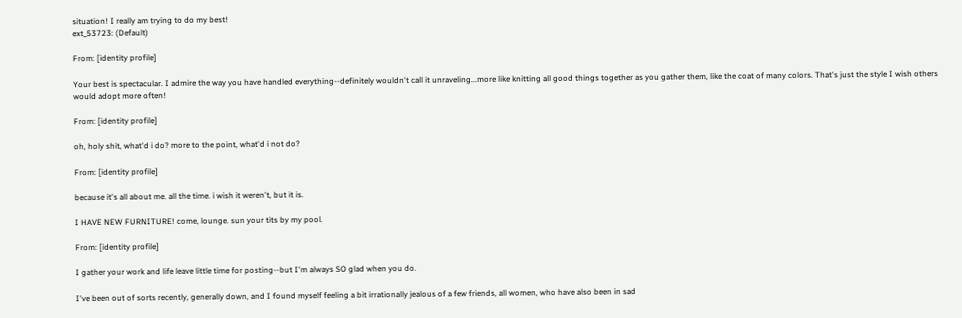situation! I really am trying to do my best!
ext_53723: (Default)

From: [identity profile]

Your best is spectacular. I admire the way you have handled everything--definitely wouldn't call it unraveling...more like knitting all good things together as you gather them, like the coat of many colors. That's just the style I wish others would adopt more often!

From: [identity profile]

oh, holy shit, what'd i do? more to the point, what'd i not do?

From: [identity profile]

because it's all about me. all the time. i wish it weren't, but it is.

I HAVE NEW FURNITURE! come, lounge. sun your tits by my pool.

From: [identity profile]

I gather your work and life leave little time for posting--but I'm always SO glad when you do.

I've been out of sorts recently, generally down, and I found myself feeling a bit irrationally jealous of a few friends, all women, who have also been in sad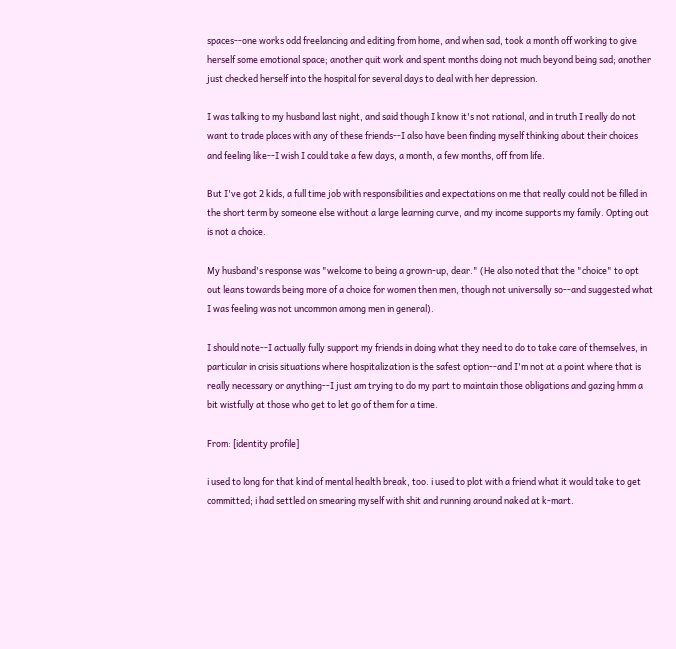spaces--one works odd freelancing and editing from home, and when sad, took a month off working to give herself some emotional space; another quit work and spent months doing not much beyond being sad; another just checked herself into the hospital for several days to deal with her depression.

I was talking to my husband last night, and said though I know it's not rational, and in truth I really do not want to trade places with any of these friends--I also have been finding myself thinking about their choices and feeling like--I wish I could take a few days, a month, a few months, off from life.

But I've got 2 kids, a full time job with responsibilities and expectations on me that really could not be filled in the short term by someone else without a large learning curve, and my income supports my family. Opting out is not a choice.

My husband's response was "welcome to being a grown-up, dear." (He also noted that the "choice" to opt out leans towards being more of a choice for women then men, though not universally so--and suggested what I was feeling was not uncommon among men in general).

I should note--I actually fully support my friends in doing what they need to do to take care of themselves, in particular in crisis situations where hospitalization is the safest option--and I'm not at a point where that is really necessary or anything--I just am trying to do my part to maintain those obligations and gazing hmm a bit wistfully at those who get to let go of them for a time.

From: [identity profile]

i used to long for that kind of mental health break, too. i used to plot with a friend what it would take to get committed; i had settled on smearing myself with shit and running around naked at k-mart.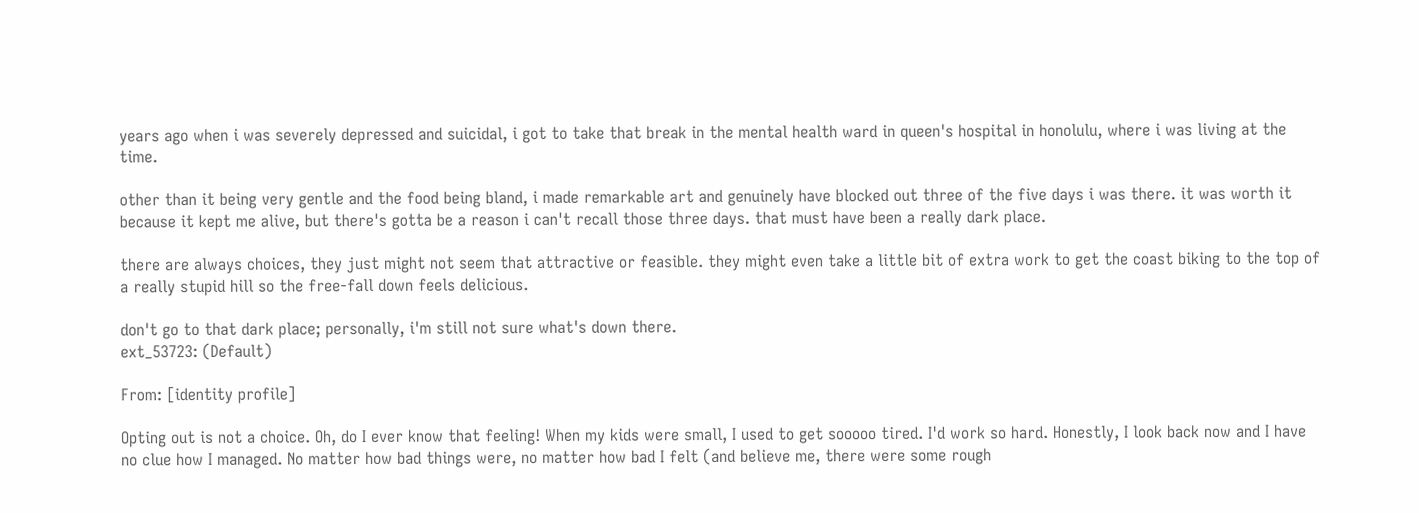years ago when i was severely depressed and suicidal, i got to take that break in the mental health ward in queen's hospital in honolulu, where i was living at the time.

other than it being very gentle and the food being bland, i made remarkable art and genuinely have blocked out three of the five days i was there. it was worth it because it kept me alive, but there's gotta be a reason i can't recall those three days. that must have been a really dark place.

there are always choices, they just might not seem that attractive or feasible. they might even take a little bit of extra work to get the coast biking to the top of a really stupid hill so the free-fall down feels delicious.

don't go to that dark place; personally, i'm still not sure what's down there.
ext_53723: (Default)

From: [identity profile]

Opting out is not a choice. Oh, do I ever know that feeling! When my kids were small, I used to get sooooo tired. I'd work so hard. Honestly, I look back now and I have no clue how I managed. No matter how bad things were, no matter how bad I felt (and believe me, there were some rough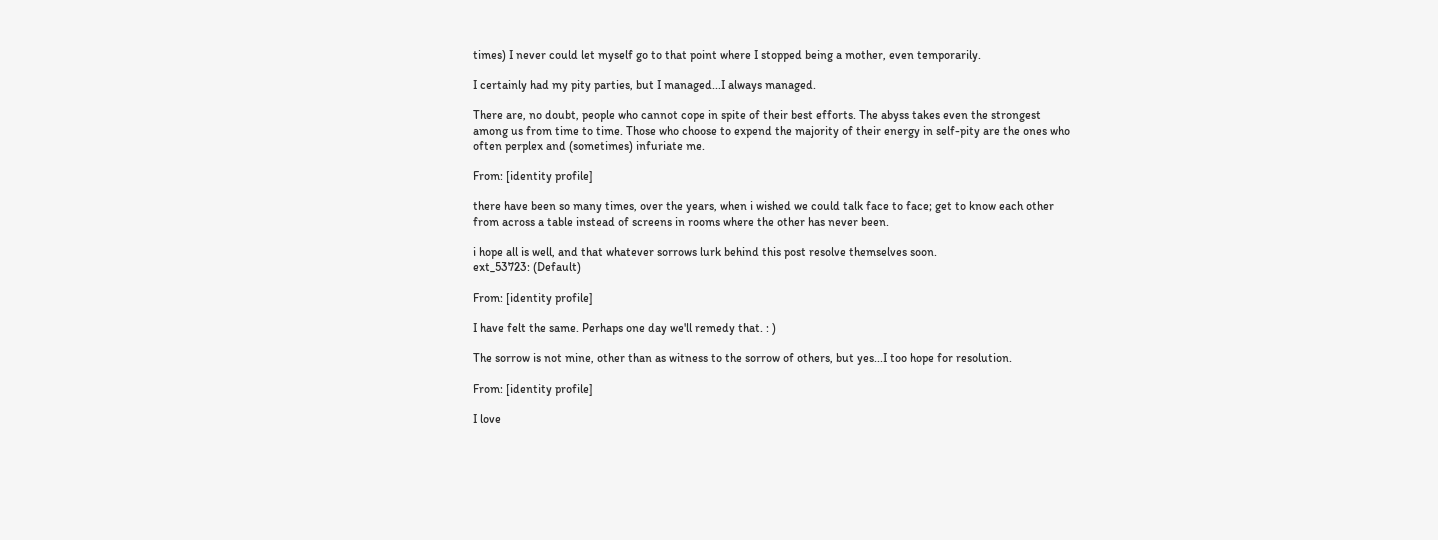times) I never could let myself go to that point where I stopped being a mother, even temporarily.

I certainly had my pity parties, but I managed...I always managed.

There are, no doubt, people who cannot cope in spite of their best efforts. The abyss takes even the strongest among us from time to time. Those who choose to expend the majority of their energy in self-pity are the ones who often perplex and (sometimes) infuriate me.

From: [identity profile]

there have been so many times, over the years, when i wished we could talk face to face; get to know each other from across a table instead of screens in rooms where the other has never been.

i hope all is well, and that whatever sorrows lurk behind this post resolve themselves soon.
ext_53723: (Default)

From: [identity profile]

I have felt the same. Perhaps one day we'll remedy that. : )

The sorrow is not mine, other than as witness to the sorrow of others, but yes...I too hope for resolution.

From: [identity profile]

I love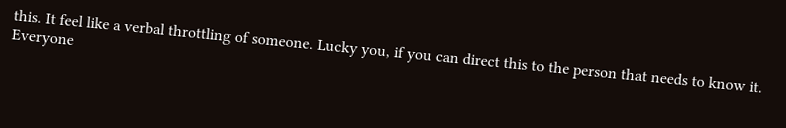this. It feel like a verbal throttling of someone. Lucky you, if you can direct this to the person that needs to know it. Everyone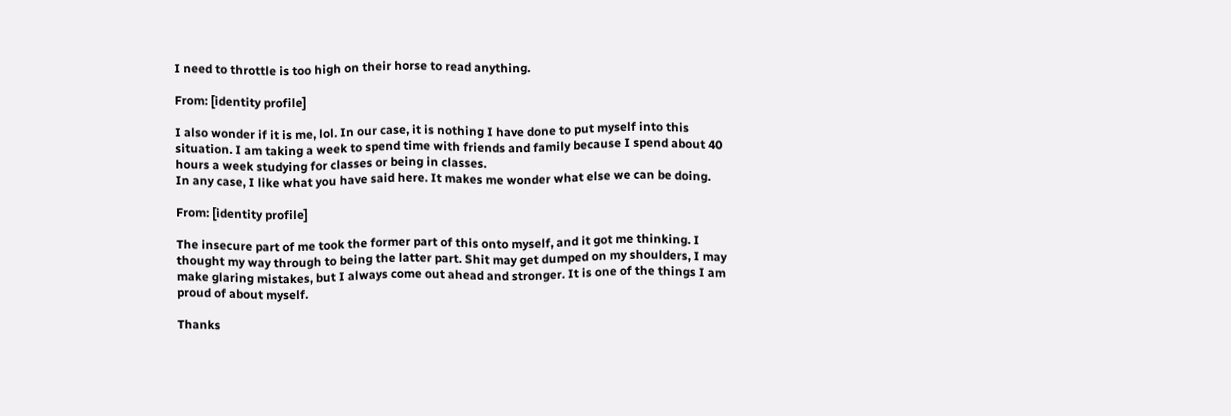I need to throttle is too high on their horse to read anything.

From: [identity profile]

I also wonder if it is me, lol. In our case, it is nothing I have done to put myself into this situation. I am taking a week to spend time with friends and family because I spend about 40 hours a week studying for classes or being in classes.
In any case, I like what you have said here. It makes me wonder what else we can be doing.

From: [identity profile]

The insecure part of me took the former part of this onto myself, and it got me thinking. I thought my way through to being the latter part. Shit may get dumped on my shoulders, I may make glaring mistakes, but I always come out ahead and stronger. It is one of the things I am proud of about myself.

Thanks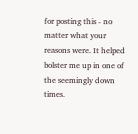for posting this - no matter what your reasons were. It helped bolster me up in one of the seemingly down times.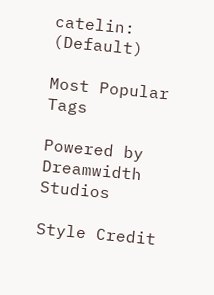catelin: (Default)

Most Popular Tags

Powered by Dreamwidth Studios

Style Credit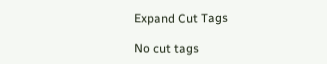Expand Cut Tags

No cut tags